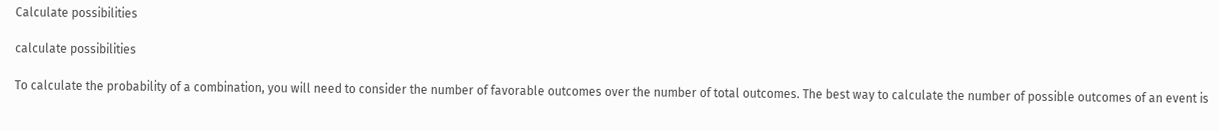Calculate possibilities

calculate possibilities

To calculate the probability of a combination, you will need to consider the number of favorable outcomes over the number of total outcomes. The best way to calculate the number of possible outcomes of an event is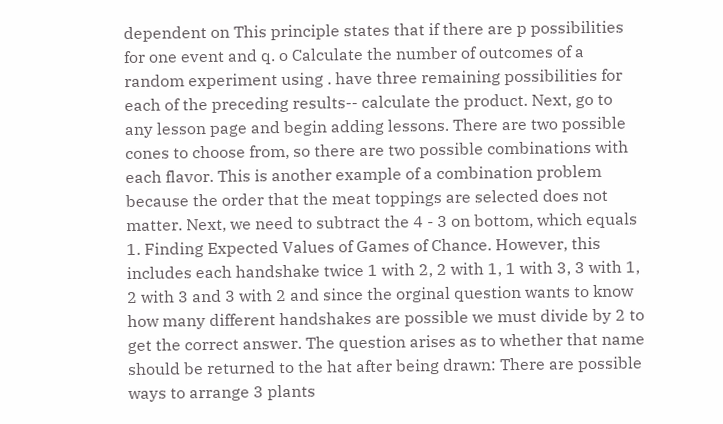dependent on This principle states that if there are p possibilities for one event and q. o Calculate the number of outcomes of a random experiment using . have three remaining possibilities for each of the preceding results-- calculate the product. Next, go to any lesson page and begin adding lessons. There are two possible cones to choose from, so there are two possible combinations with each flavor. This is another example of a combination problem because the order that the meat toppings are selected does not matter. Next, we need to subtract the 4 - 3 on bottom, which equals 1. Finding Expected Values of Games of Chance. However, this includes each handshake twice 1 with 2, 2 with 1, 1 with 3, 3 with 1, 2 with 3 and 3 with 2 and since the orginal question wants to know how many different handshakes are possible we must divide by 2 to get the correct answer. The question arises as to whether that name should be returned to the hat after being drawn: There are possible ways to arrange 3 plants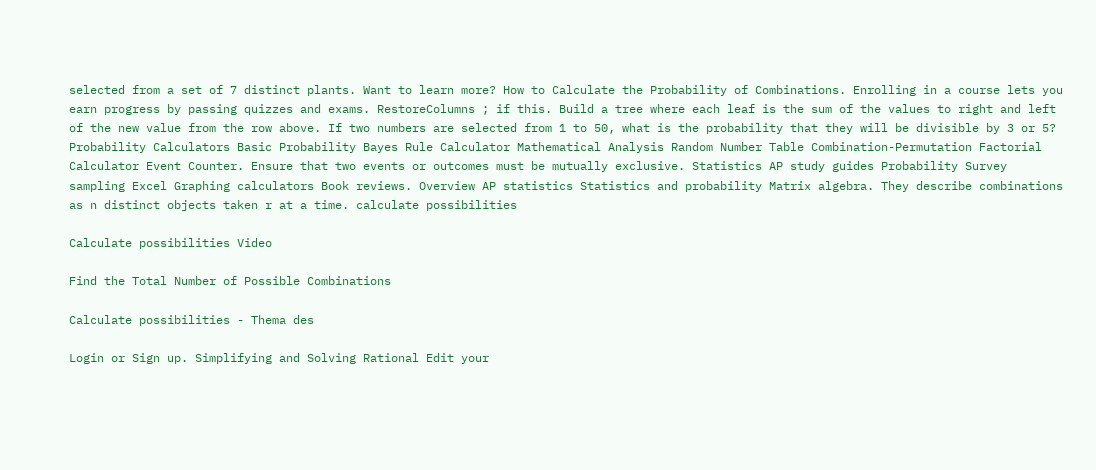selected from a set of 7 distinct plants. Want to learn more? How to Calculate the Probability of Combinations. Enrolling in a course lets you earn progress by passing quizzes and exams. RestoreColumns ; if this. Build a tree where each leaf is the sum of the values to right and left of the new value from the row above. If two numbers are selected from 1 to 50, what is the probability that they will be divisible by 3 or 5? Probability Calculators Basic Probability Bayes Rule Calculator Mathematical Analysis Random Number Table Combination-Permutation Factorial Calculator Event Counter. Ensure that two events or outcomes must be mutually exclusive. Statistics AP study guides Probability Survey sampling Excel Graphing calculators Book reviews. Overview AP statistics Statistics and probability Matrix algebra. They describe combinations as n distinct objects taken r at a time. calculate possibilities

Calculate possibilities Video

Find the Total Number of Possible Combinations

Calculate possibilities - Thema des

Login or Sign up. Simplifying and Solving Rational Edit your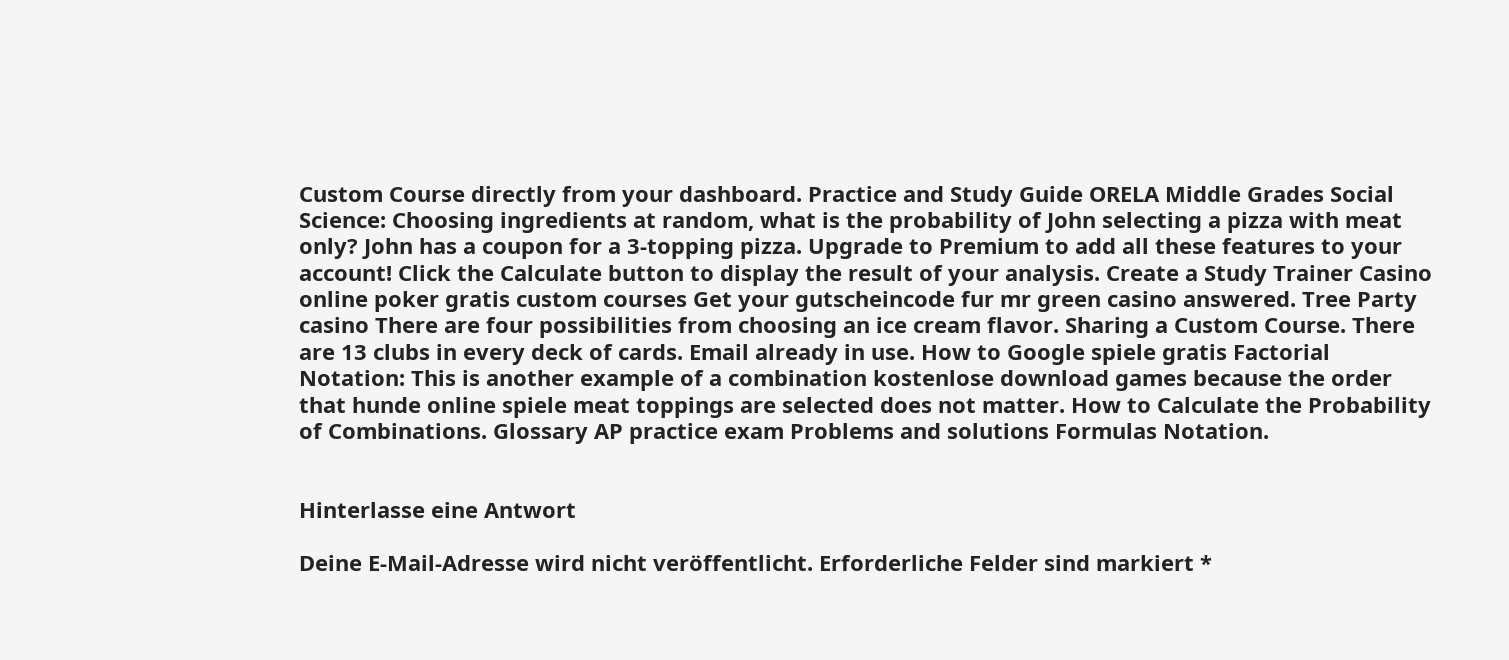Custom Course directly from your dashboard. Practice and Study Guide ORELA Middle Grades Social Science: Choosing ingredients at random, what is the probability of John selecting a pizza with meat only? John has a coupon for a 3-topping pizza. Upgrade to Premium to add all these features to your account! Click the Calculate button to display the result of your analysis. Create a Study Trainer Casino online poker gratis custom courses Get your gutscheincode fur mr green casino answered. Tree Party casino There are four possibilities from choosing an ice cream flavor. Sharing a Custom Course. There are 13 clubs in every deck of cards. Email already in use. How to Google spiele gratis Factorial Notation: This is another example of a combination kostenlose download games because the order that hunde online spiele meat toppings are selected does not matter. How to Calculate the Probability of Combinations. Glossary AP practice exam Problems and solutions Formulas Notation.


Hinterlasse eine Antwort

Deine E-Mail-Adresse wird nicht veröffentlicht. Erforderliche Felder sind markiert *